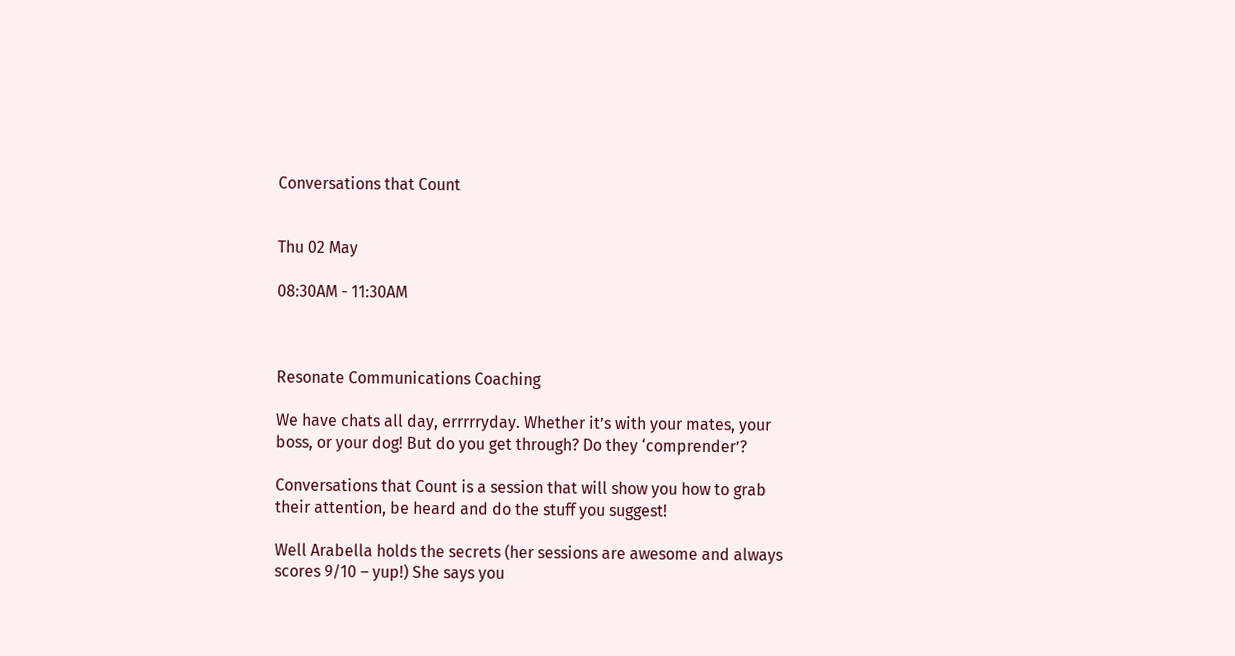Conversations that Count


Thu 02 May

08:30AM - 11:30AM



Resonate Communications Coaching

We have chats all day, errrrryday. Whether it’s with your mates, your boss, or your dog! But do you get through? Do they ‘comprender’?

Conversations that Count is a session that will show you how to grab their attention, be heard and do the stuff you suggest!

Well Arabella holds the secrets (her sessions are awesome and always scores 9/10 – yup!) She says you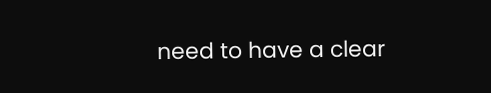need to have a clear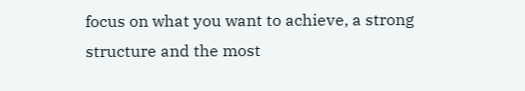focus on what you want to achieve, a strong structure and the most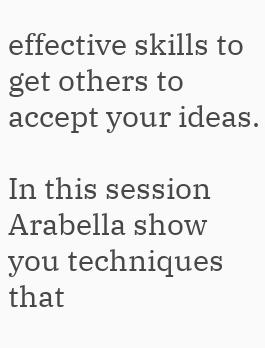effective skills to get others to accept your ideas.

In this session Arabella show you techniques that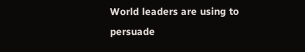World leaders are using to persuade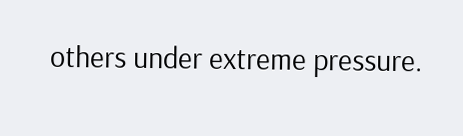others under extreme pressure.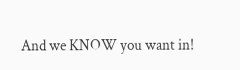And we KNOW you want in!